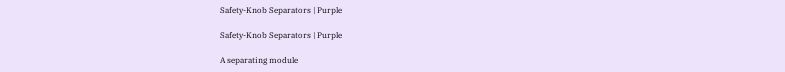Safety-Knob Separators | Purple

Safety-Knob Separators | Purple

A separating module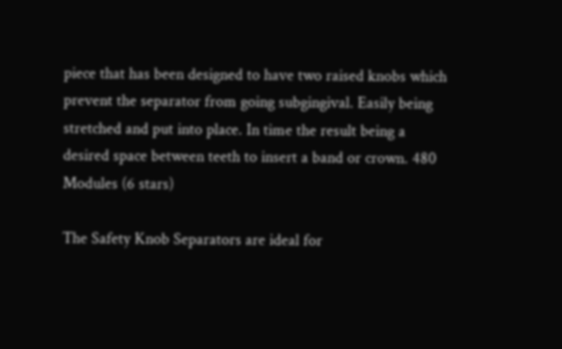piece that has been designed to have two raised knobs which prevent the separator from going subgingival. Easily being stretched and put into place. In time the result being a desired space between teeth to insert a band or crown. 480 Modules (6 stars)

The Safety Knob Separators are ideal for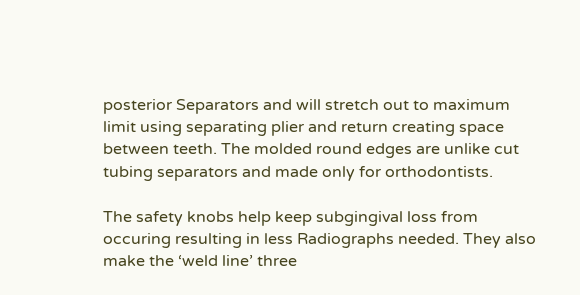posterior Separators and will stretch out to maximum limit using separating plier and return creating space between teeth. The molded round edges are unlike cut tubing separators and made only for orthodontists.

The safety knobs help keep subgingival loss from occuring resulting in less Radiographs needed. They also make the ‘weld line’ three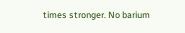times stronger. No barium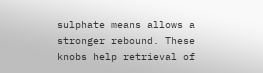sulphate means allows a stronger rebound. These knobs help retrieval of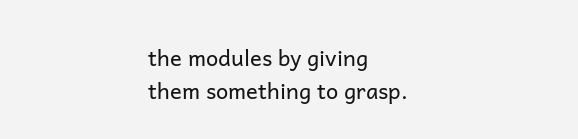the modules by giving them something to grasp.